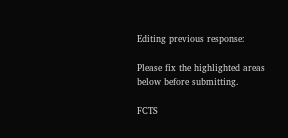Editing previous response:

Please fix the highlighted areas below before submitting.

FCTS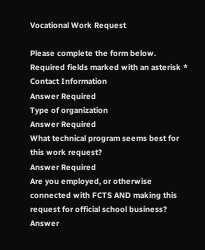Vocational Work Request

Please complete the form below. Required fields marked with an asterisk *
Contact Information
Answer Required
Type of organization
Answer Required
What technical program seems best for this work request?
Answer Required
Are you employed, or otherwise connected with FCTS AND making this request for official school business?
Answer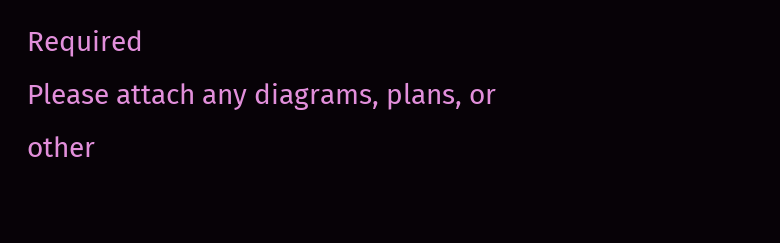Required
Please attach any diagrams, plans, or other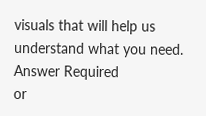visuals that will help us understand what you need.
Answer Required
or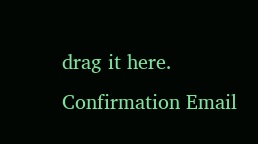drag it here.
Confirmation Email